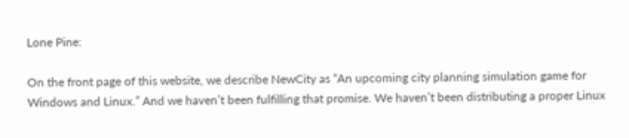Lone Pine:

On the front page of this website, we describe NewCity as “An upcoming city planning simulation game for Windows and Linux.” And we haven’t been fulfilling that promise. We haven’t been distributing a proper Linux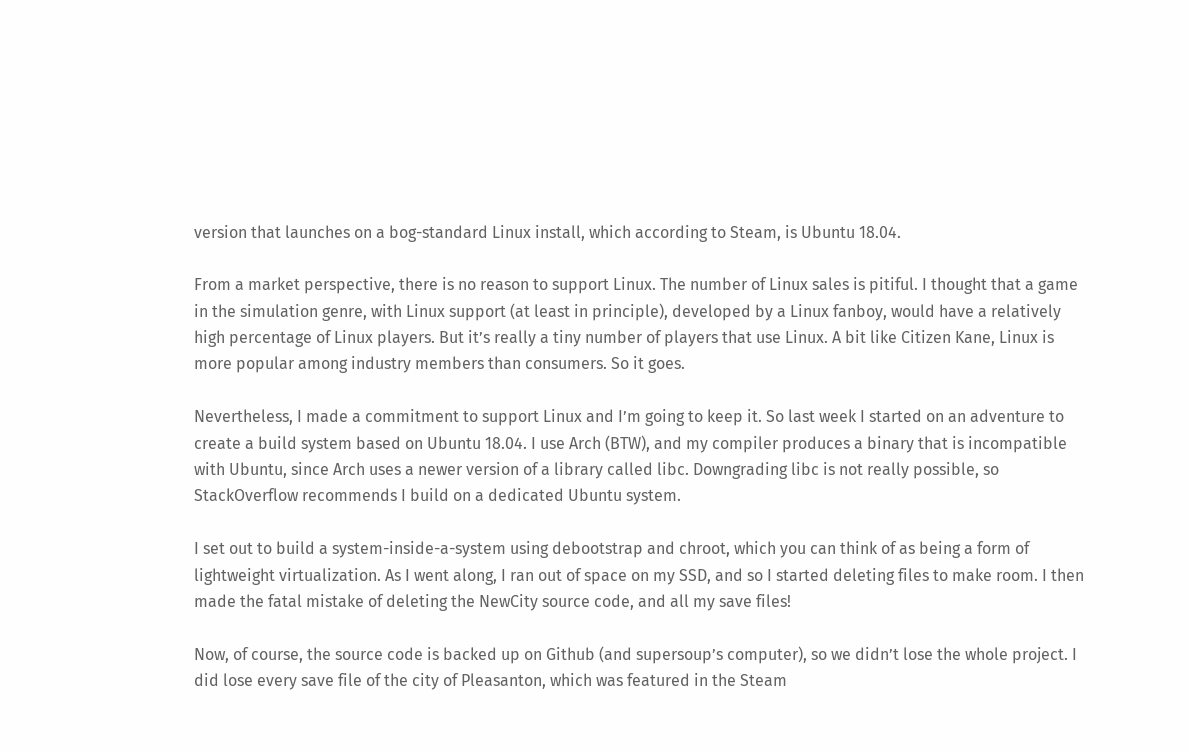version that launches on a bog-standard Linux install, which according to Steam, is Ubuntu 18.04.

From a market perspective, there is no reason to support Linux. The number of Linux sales is pitiful. I thought that a game in the simulation genre, with Linux support (at least in principle), developed by a Linux fanboy, would have a relatively high percentage of Linux players. But it’s really a tiny number of players that use Linux. A bit like Citizen Kane, Linux is more popular among industry members than consumers. So it goes.

Nevertheless, I made a commitment to support Linux and I’m going to keep it. So last week I started on an adventure to create a build system based on Ubuntu 18.04. I use Arch (BTW), and my compiler produces a binary that is incompatible with Ubuntu, since Arch uses a newer version of a library called libc. Downgrading libc is not really possible, so StackOverflow recommends I build on a dedicated Ubuntu system.

I set out to build a system-inside-a-system using debootstrap and chroot, which you can think of as being a form of lightweight virtualization. As I went along, I ran out of space on my SSD, and so I started deleting files to make room. I then made the fatal mistake of deleting the NewCity source code, and all my save files!

Now, of course, the source code is backed up on Github (and supersoup’s computer), so we didn’t lose the whole project. I did lose every save file of the city of Pleasanton, which was featured in the Steam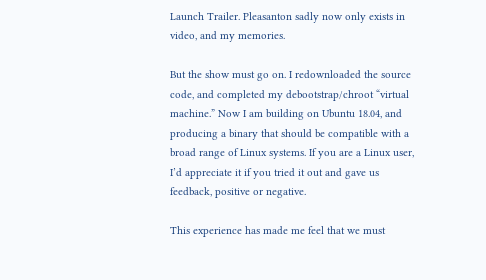Launch Trailer. Pleasanton sadly now only exists in video, and my memories.

But the show must go on. I redownloaded the source code, and completed my debootstrap/chroot “virtual machine.” Now I am building on Ubuntu 18.04, and producing a binary that should be compatible with a broad range of Linux systems. If you are a Linux user, I’d appreciate it if you tried it out and gave us feedback, positive or negative.

This experience has made me feel that we must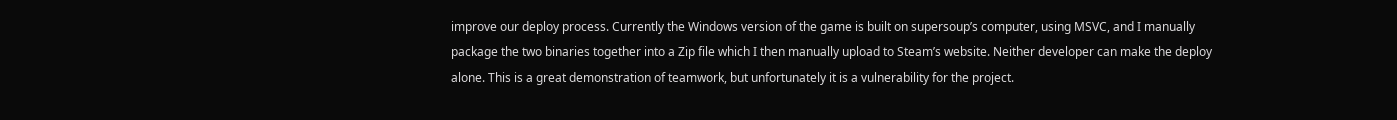improve our deploy process. Currently the Windows version of the game is built on supersoup’s computer, using MSVC, and I manually package the two binaries together into a Zip file which I then manually upload to Steam’s website. Neither developer can make the deploy alone. This is a great demonstration of teamwork, but unfortunately it is a vulnerability for the project.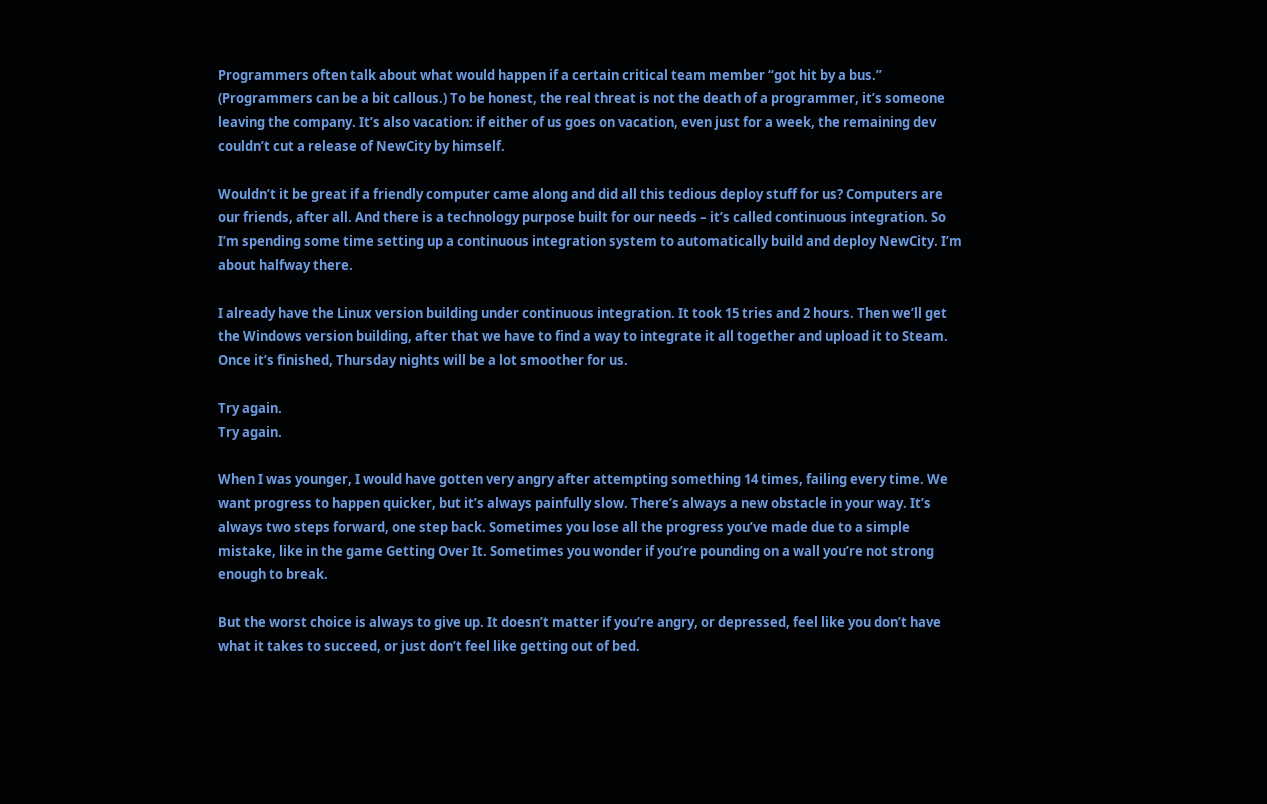Programmers often talk about what would happen if a certain critical team member “got hit by a bus.” (Programmers can be a bit callous.) To be honest, the real threat is not the death of a programmer, it’s someone leaving the company. It’s also vacation: if either of us goes on vacation, even just for a week, the remaining dev couldn’t cut a release of NewCity by himself.

Wouldn’t it be great if a friendly computer came along and did all this tedious deploy stuff for us? Computers are our friends, after all. And there is a technology purpose built for our needs – it’s called continuous integration. So I’m spending some time setting up a continuous integration system to automatically build and deploy NewCity. I’m about halfway there.

I already have the Linux version building under continuous integration. It took 15 tries and 2 hours. Then we’ll get the Windows version building, after that we have to find a way to integrate it all together and upload it to Steam. Once it’s finished, Thursday nights will be a lot smoother for us.

Try again.
Try again.

When I was younger, I would have gotten very angry after attempting something 14 times, failing every time. We want progress to happen quicker, but it’s always painfully slow. There’s always a new obstacle in your way. It’s always two steps forward, one step back. Sometimes you lose all the progress you’ve made due to a simple mistake, like in the game Getting Over It. Sometimes you wonder if you’re pounding on a wall you’re not strong enough to break.

But the worst choice is always to give up. It doesn’t matter if you’re angry, or depressed, feel like you don’t have what it takes to succeed, or just don’t feel like getting out of bed.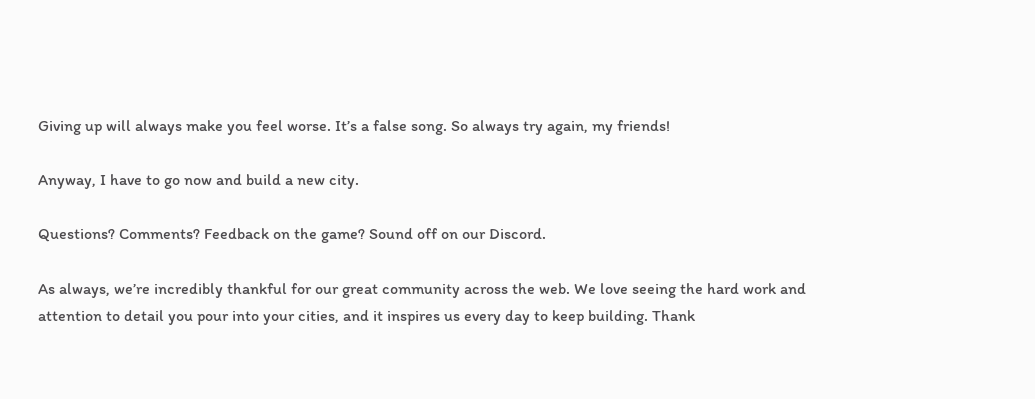Giving up will always make you feel worse. It’s a false song. So always try again, my friends!

Anyway, I have to go now and build a new city.

Questions? Comments? Feedback on the game? Sound off on our Discord.

As always, we’re incredibly thankful for our great community across the web. We love seeing the hard work and attention to detail you pour into your cities, and it inspires us every day to keep building. Thank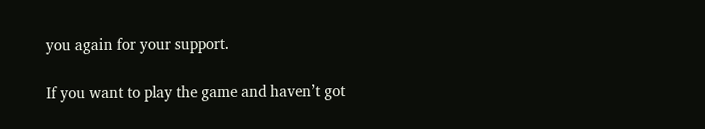you again for your support.

If you want to play the game and haven’t got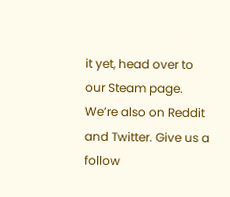it yet, head over to our Steam page. We’re also on Reddit and Twitter. Give us a follow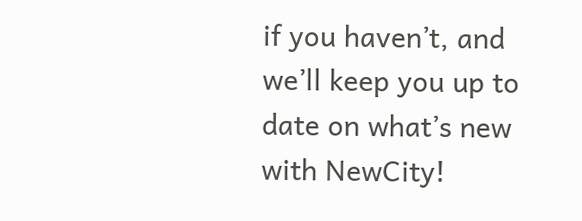if you haven’t, and we’ll keep you up to date on what’s new with NewCity!